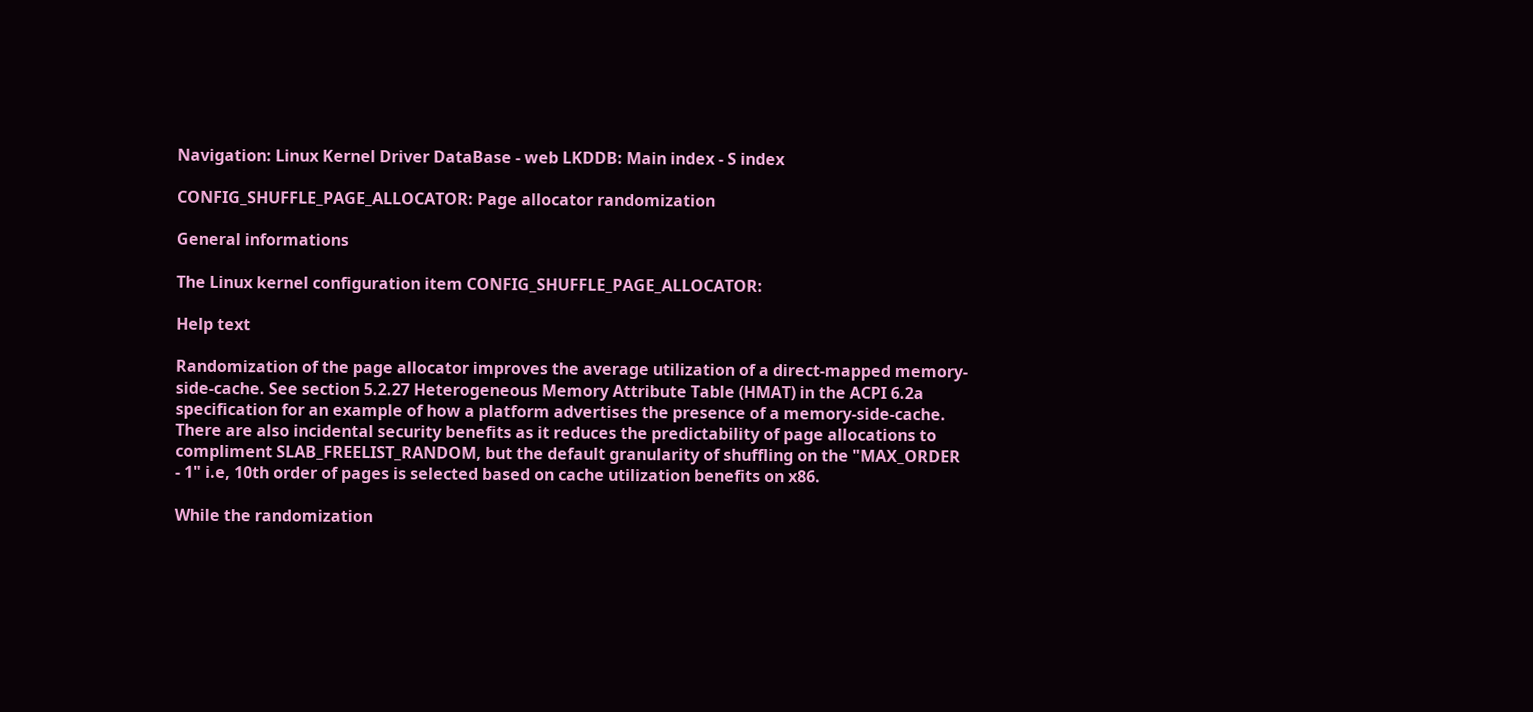Navigation: Linux Kernel Driver DataBase - web LKDDB: Main index - S index

CONFIG_SHUFFLE_PAGE_ALLOCATOR: Page allocator randomization

General informations

The Linux kernel configuration item CONFIG_SHUFFLE_PAGE_ALLOCATOR:

Help text

Randomization of the page allocator improves the average utilization of a direct-mapped memory-side-cache. See section 5.2.27 Heterogeneous Memory Attribute Table (HMAT) in the ACPI 6.2a specification for an example of how a platform advertises the presence of a memory-side-cache. There are also incidental security benefits as it reduces the predictability of page allocations to compliment SLAB_FREELIST_RANDOM, but the default granularity of shuffling on the "MAX_ORDER - 1" i.e, 10th order of pages is selected based on cache utilization benefits on x86.

While the randomization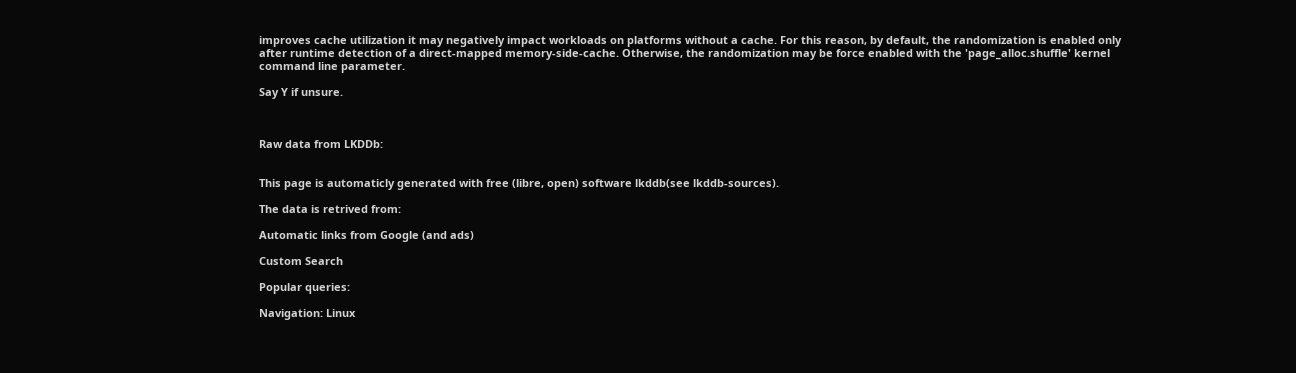improves cache utilization it may negatively impact workloads on platforms without a cache. For this reason, by default, the randomization is enabled only after runtime detection of a direct-mapped memory-side-cache. Otherwise, the randomization may be force enabled with the 'page_alloc.shuffle' kernel command line parameter.

Say Y if unsure.



Raw data from LKDDb:


This page is automaticly generated with free (libre, open) software lkddb(see lkddb-sources).

The data is retrived from:

Automatic links from Google (and ads)

Custom Search

Popular queries:

Navigation: Linux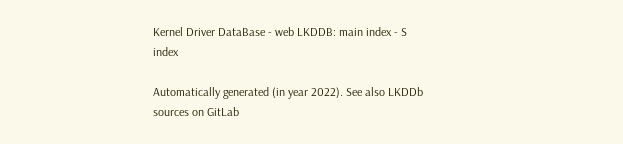Kernel Driver DataBase - web LKDDB: main index - S index

Automatically generated (in year 2022). See also LKDDb sources on GitLab